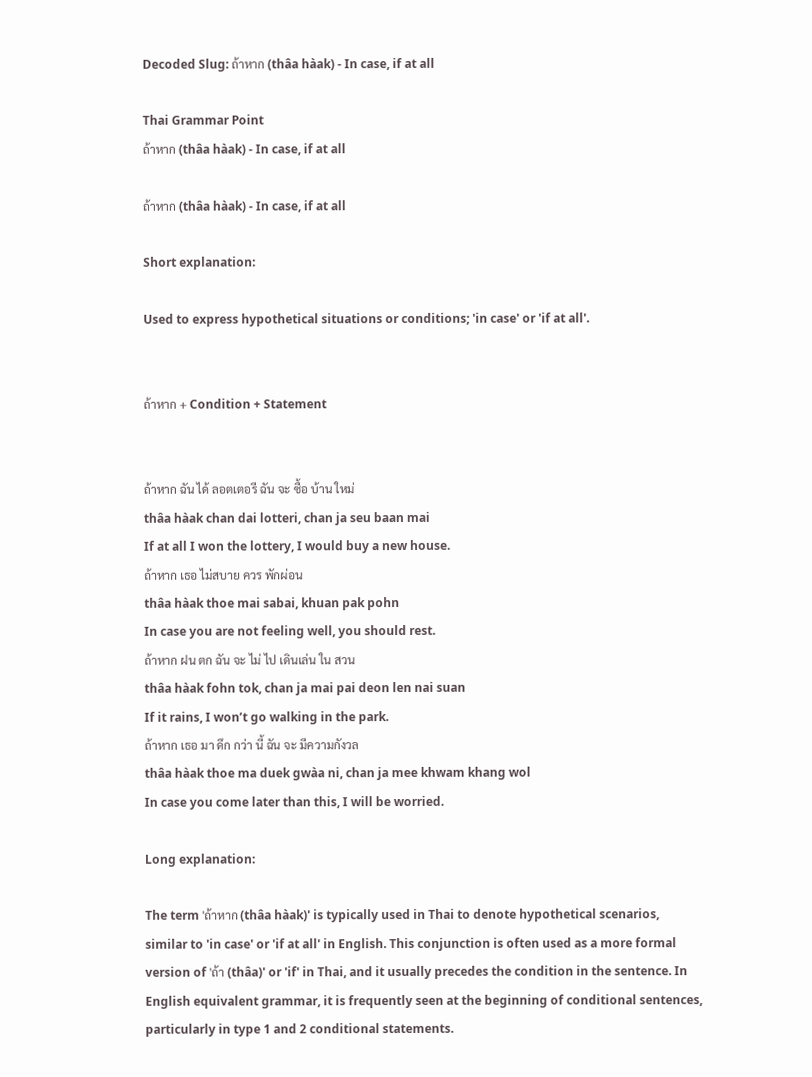Decoded Slug: ถ้าหาก (thâa hàak) - In case, if at all

Thai Grammar Point
ถ้าหาก (thâa hàak) - In case, if at all

ถ้าหาก (thâa hàak) - In case, if at all

Short explanation:

Used to express hypothetical situations or conditions; 'in case' or 'if at all'.


ถ้าหาก + Condition + Statement


ถ้าหาก ฉัน ได้ ลอตเตอรี ฉัน จะ ซื้อ บ้าน ใหม่
thâa hàak chan dai lotteri, chan ja seu baan mai
If at all I won the lottery, I would buy a new house.
ถ้าหาก เธอ ไม่สบาย ควร พักผ่อน
thâa hàak thoe mai sabai, khuan pak pohn
In case you are not feeling well, you should rest.
ถ้าหาก ฝน ตก ฉัน จะ ไม่ ไป เดินเล่น ใน สวน
thâa hàak fohn tok, chan ja mai pai deon len nai suan
If it rains, I won’t go walking in the park.
ถ้าหาก เธอ มา ดึก กว่า นี้ ฉัน จะ มีความกังวล
thâa hàak thoe ma duek gwàa ni, chan ja mee khwam khang wol
In case you come later than this, I will be worried.

Long explanation:

The term 'ถ้าหาก (thâa hàak)' is typically used in Thai to denote hypothetical scenarios, similar to 'in case' or 'if at all' in English. This conjunction is often used as a more formal version of 'ถ้า (thâa)' or 'if' in Thai, and it usually precedes the condition in the sentence. In English equivalent grammar, it is frequently seen at the beginning of conditional sentences, particularly in type 1 and 2 conditional statements.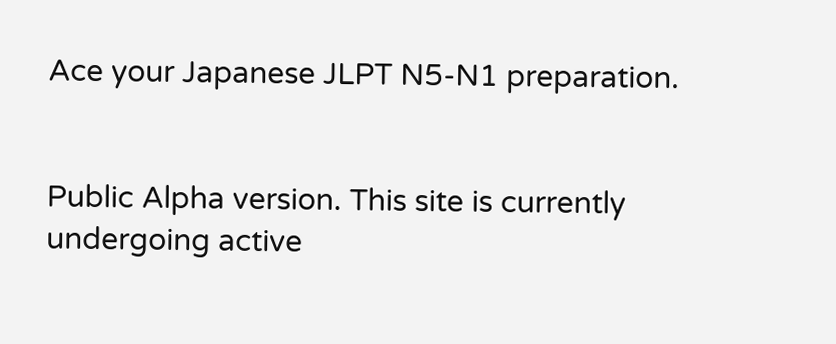Ace your Japanese JLPT N5-N1 preparation.


Public Alpha version. This site is currently undergoing active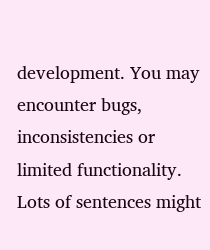development. You may encounter bugs, inconsistencies or limited functionality. Lots of sentences might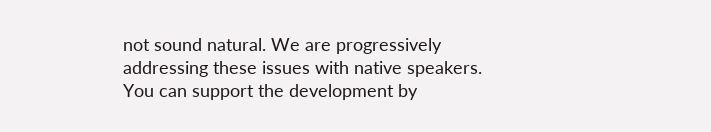not sound natural. We are progressively addressing these issues with native speakers. You can support the development by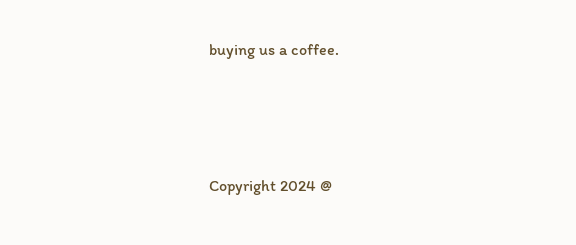buying us a coffee.




Copyright 2024 @